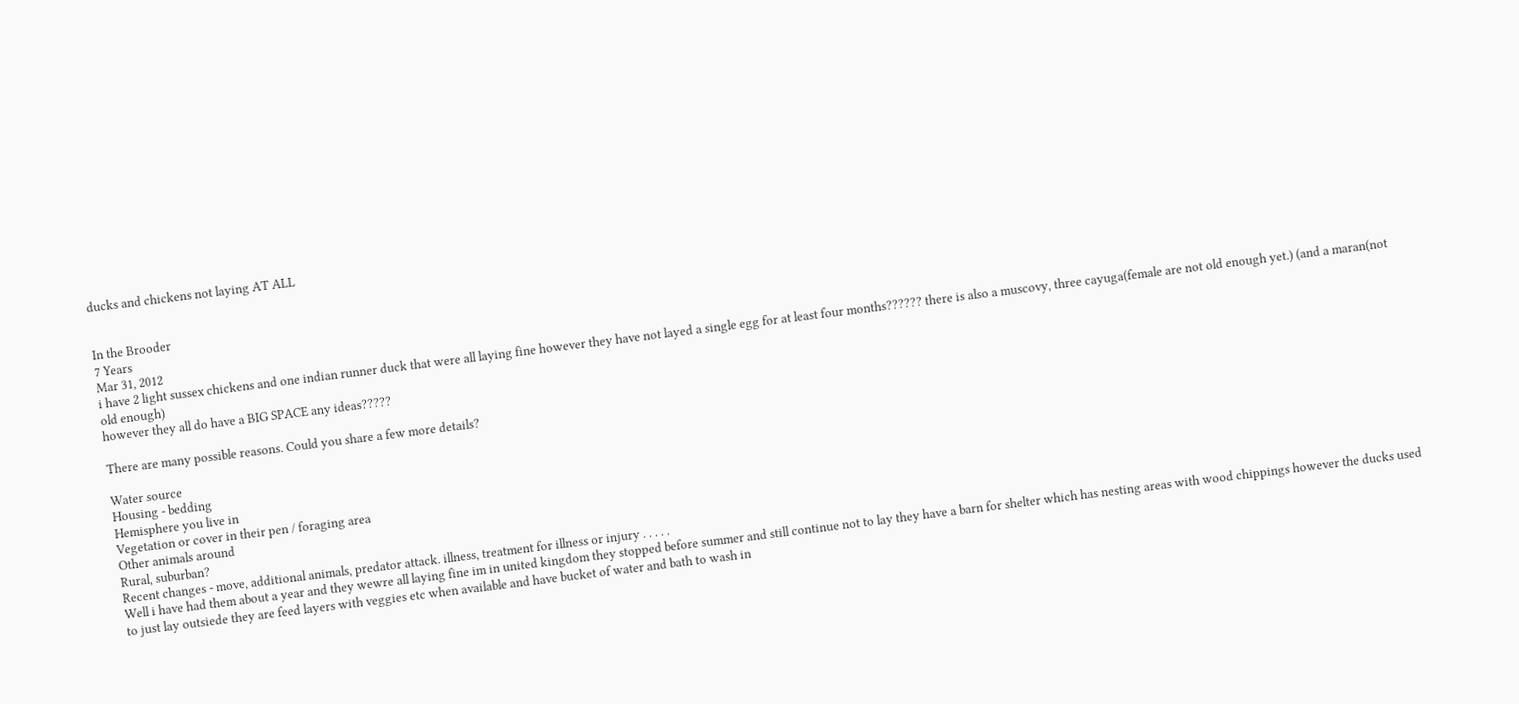ducks and chickens not laying AT ALL


In the Brooder
7 Years
Mar 31, 2012
i have 2 light sussex chickens and one indian runner duck that were all laying fine however they have not layed a single egg for at least four months?????? there is also a muscovy, three cayuga(female are not old enough yet.) (and a maran(not old enough)
however they all do have a BIG SPACE any ideas?????

There are many possible reasons. Could you share a few more details?

Water source
Housing - bedding
Hemisphere you live in
Vegetation or cover in their pen / foraging area
Other animals around
Rural, suburban?
Recent changes - move, additional animals, predator attack. illness, treatment for illness or injury . . . . .
Well i have had them about a year and they wewre all laying fine im in united kingdom they stopped before summer and still continue not to lay they have a barn for shelter which has nesting areas with wood chippings however the ducks used to just lay outsiede they are feed layers with veggies etc when available and have bucket of water and bath to wash in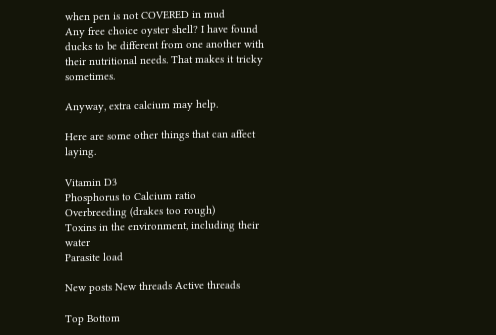when pen is not COVERED in mud
Any free choice oyster shell? I have found ducks to be different from one another with their nutritional needs. That makes it tricky sometimes.

Anyway, extra calcium may help.

Here are some other things that can affect laying.

Vitamin D3
Phosphorus to Calcium ratio
Overbreeding (drakes too rough)
Toxins in the environment, including their water
Parasite load

New posts New threads Active threads

Top Bottom